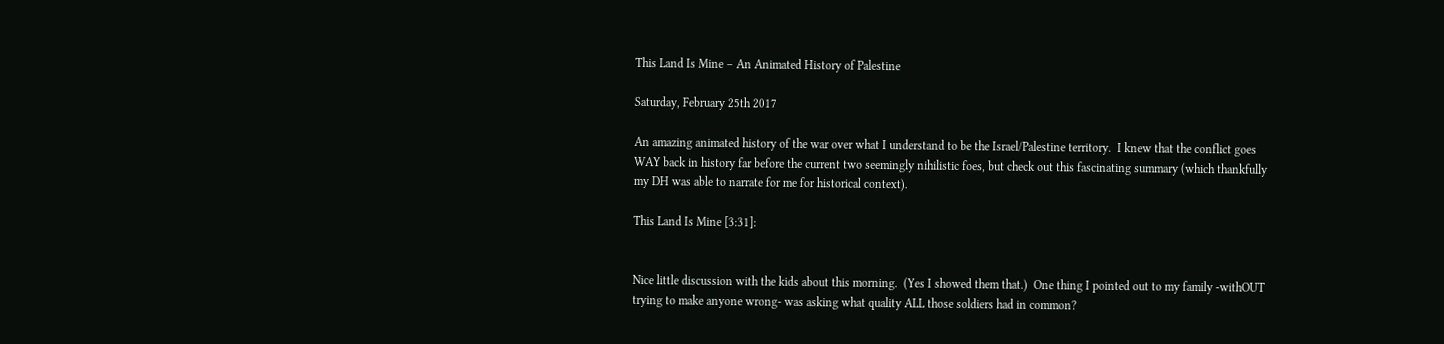This Land Is Mine – An Animated History of Palestine

Saturday, February 25th 2017

An amazing animated history of the war over what I understand to be the Israel/Palestine territory.  I knew that the conflict goes WAY back in history far before the current two seemingly nihilistic foes, but check out this fascinating summary (which thankfully my DH was able to narrate for me for historical context).

This Land Is Mine [3:31]:


Nice little discussion with the kids about this morning.  (Yes I showed them that.)  One thing I pointed out to my family -withOUT trying to make anyone wrong- was asking what quality ALL those soldiers had in common?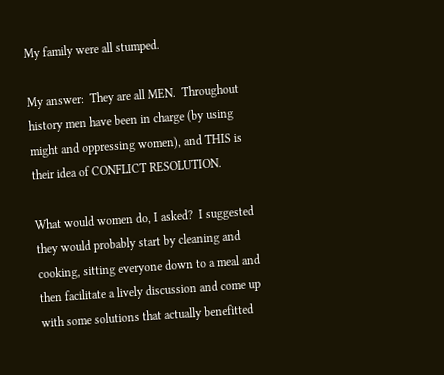My family were all stumped.

My answer:  They are all MEN.  Throughout history men have been in charge (by using might and oppressing women), and THIS is their idea of CONFLICT RESOLUTION.

What would women do, I asked?  I suggested they would probably start by cleaning and cooking, sitting everyone down to a meal and then facilitate a lively discussion and come up with some solutions that actually benefitted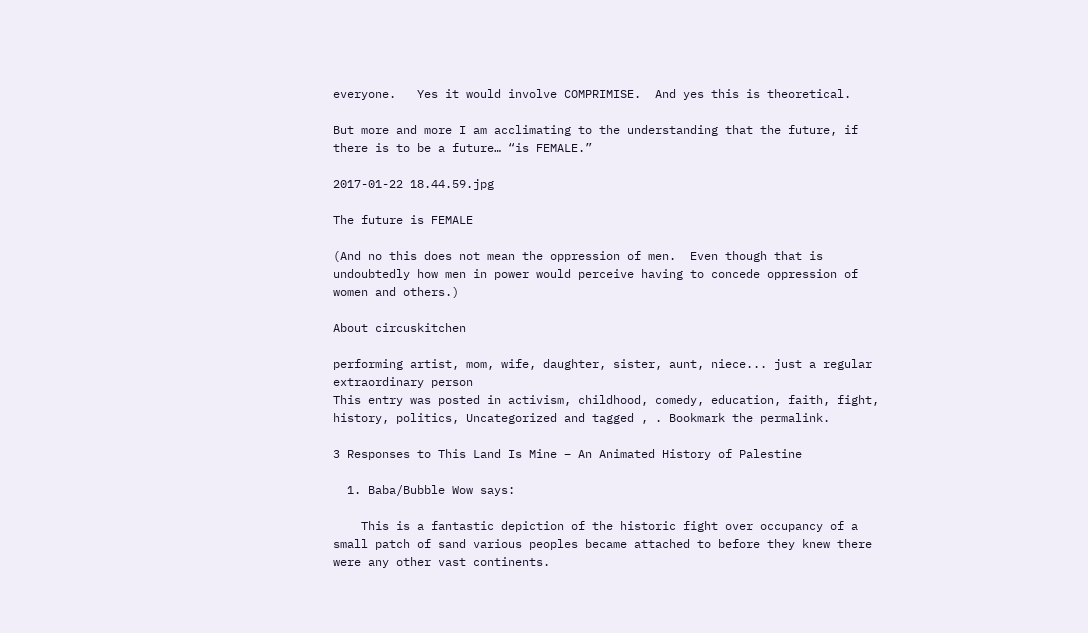everyone.   Yes it would involve COMPRIMISE.  And yes this is theoretical.

But more and more I am acclimating to the understanding that the future, if there is to be a future… “is FEMALE.”

2017-01-22 18.44.59.jpg

The future is FEMALE

(And no this does not mean the oppression of men.  Even though that is undoubtedly how men in power would perceive having to concede oppression of women and others.)

About circuskitchen

performing artist, mom, wife, daughter, sister, aunt, niece... just a regular extraordinary person
This entry was posted in activism, childhood, comedy, education, faith, fight, history, politics, Uncategorized and tagged , . Bookmark the permalink.

3 Responses to This Land Is Mine – An Animated History of Palestine

  1. Baba/Bubble Wow says:

    This is a fantastic depiction of the historic fight over occupancy of a small patch of sand various peoples became attached to before they knew there were any other vast continents.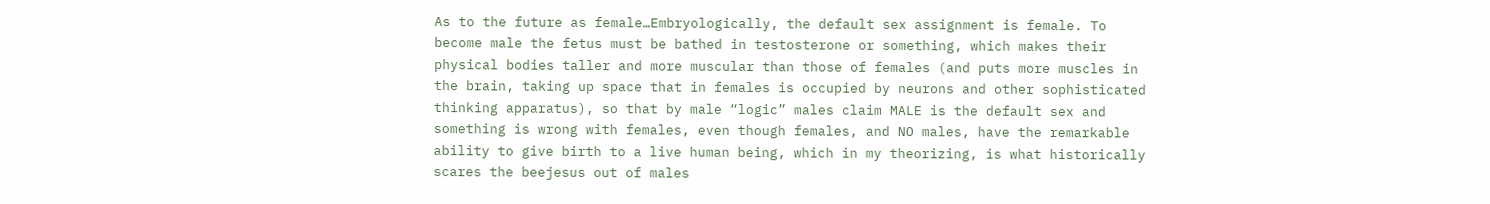As to the future as female…Embryologically, the default sex assignment is female. To become male the fetus must be bathed in testosterone or something, which makes their physical bodies taller and more muscular than those of females (and puts more muscles in the brain, taking up space that in females is occupied by neurons and other sophisticated thinking apparatus), so that by male “logic” males claim MALE is the default sex and something is wrong with females, even though females, and NO males, have the remarkable ability to give birth to a live human being, which in my theorizing, is what historically scares the beejesus out of males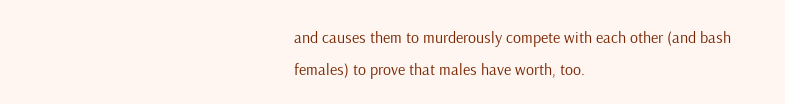and causes them to murderously compete with each other (and bash females) to prove that males have worth, too.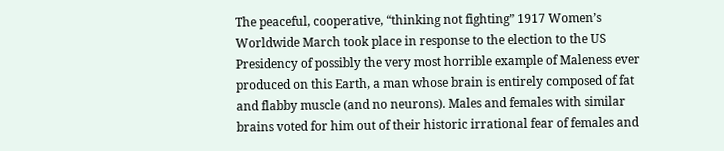The peaceful, cooperative, “thinking not fighting” 1917 Women’s Worldwide March took place in response to the election to the US Presidency of possibly the very most horrible example of Maleness ever produced on this Earth, a man whose brain is entirely composed of fat and flabby muscle (and no neurons). Males and females with similar brains voted for him out of their historic irrational fear of females and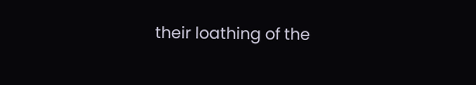their loathing of the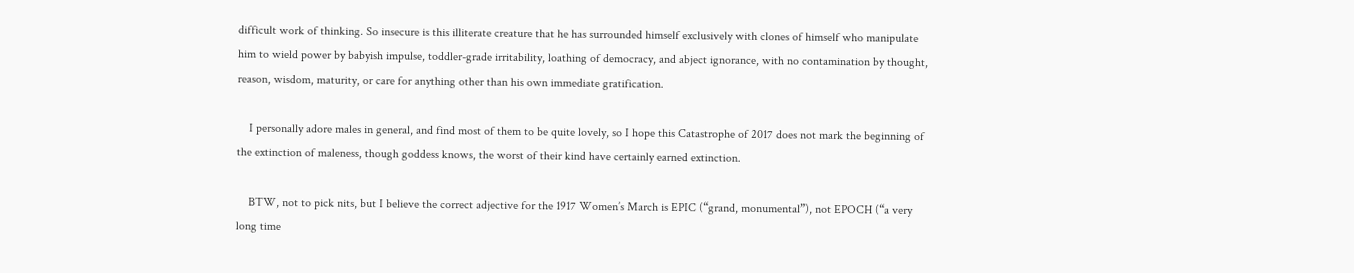difficult work of thinking. So insecure is this illiterate creature that he has surrounded himself exclusively with clones of himself who manipulate him to wield power by babyish impulse, toddler-grade irritability, loathing of democracy, and abject ignorance, with no contamination by thought, reason, wisdom, maturity, or care for anything other than his own immediate gratification.

    I personally adore males in general, and find most of them to be quite lovely, so I hope this Catastrophe of 2017 does not mark the beginning of the extinction of maleness, though goddess knows, the worst of their kind have certainly earned extinction.

    BTW, not to pick nits, but I believe the correct adjective for the 1917 Women’s March is EPIC (“grand, monumental”), not EPOCH (“a very long time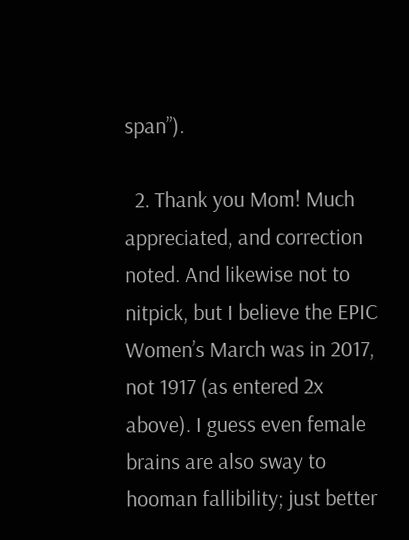span”).

  2. Thank you Mom! Much appreciated, and correction noted. And likewise not to nitpick, but I believe the EPIC Women’s March was in 2017, not 1917 (as entered 2x above). I guess even female brains are also sway to hooman fallibility; just better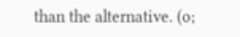than the alternative. (o;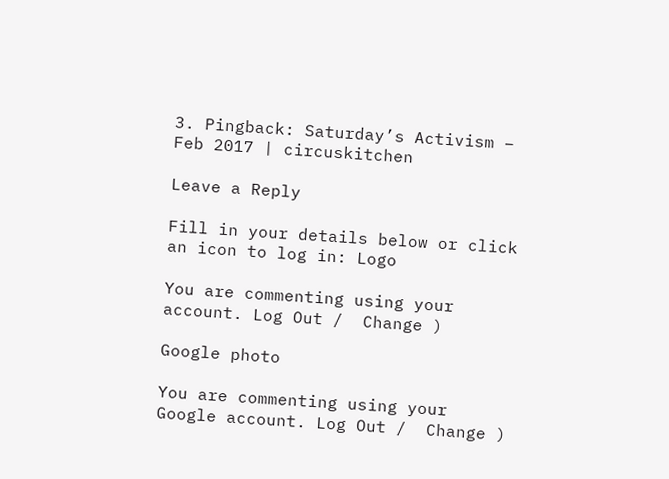3. Pingback: Saturday’s Activism – Feb 2017 | circuskitchen

Leave a Reply

Fill in your details below or click an icon to log in: Logo

You are commenting using your account. Log Out /  Change )

Google photo

You are commenting using your Google account. Log Out /  Change )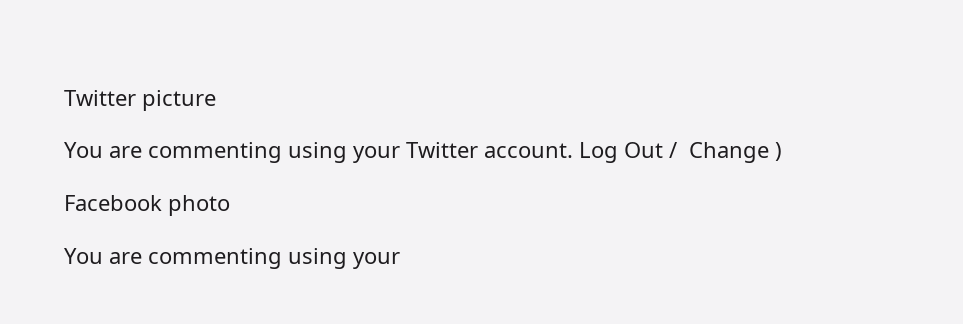Twitter picture

You are commenting using your Twitter account. Log Out /  Change )

Facebook photo

You are commenting using your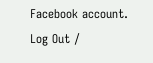Facebook account. Log Out /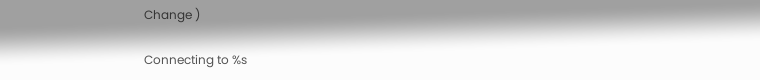Change )

Connecting to %s